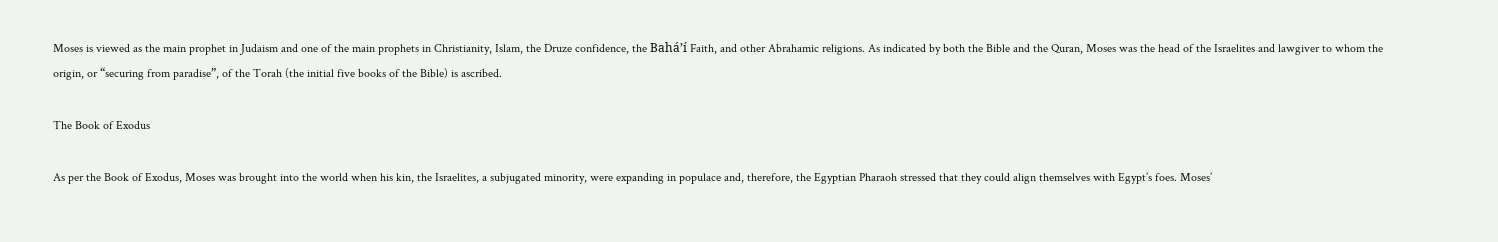Moses is viewed as the main prophet in Judaism and one of the main prophets in Christianity, Islam, the Druze confidence, the Baháʼí Faith, and other Abrahamic religions. As indicated by both the Bible and the Quran, Moses was the head of the Israelites and lawgiver to whom the origin, or “securing from paradise”, of the Torah (the initial five books of the Bible) is ascribed.

The Book of Exodus

As per the Book of Exodus, Moses was brought into the world when his kin, the Israelites, a subjugated minority, were expanding in populace and, therefore, the Egyptian Pharaoh stressed that they could align themselves with Egypt’s foes. Moses’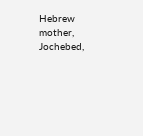Hebrew mother, Jochebed,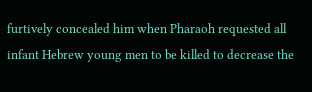furtively concealed him when Pharaoh requested all infant Hebrew young men to be killed to decrease the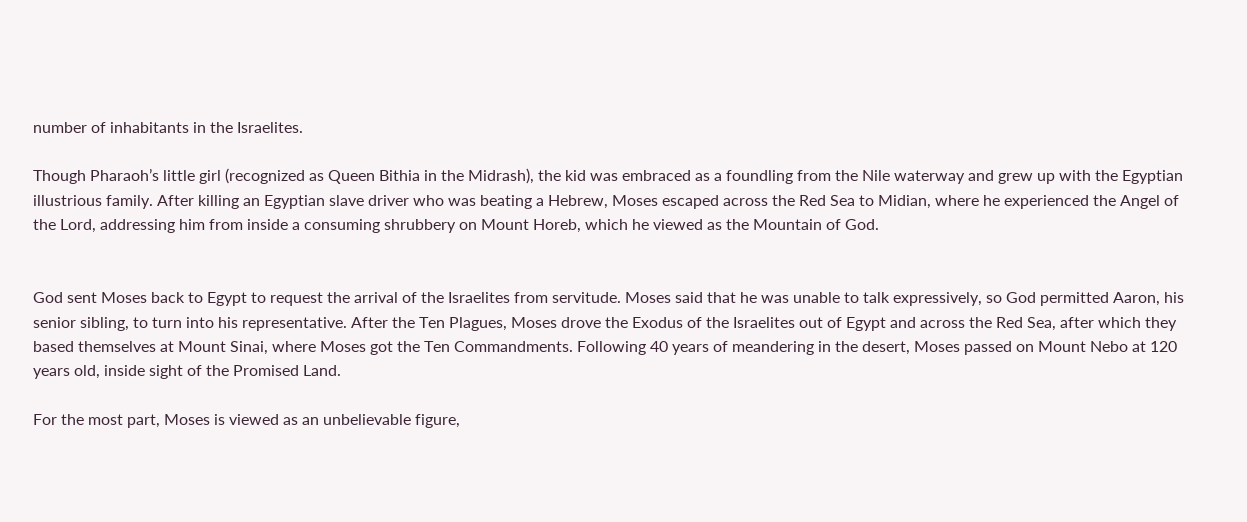number of inhabitants in the Israelites.

Though Pharaoh’s little girl (recognized as Queen Bithia in the Midrash), the kid was embraced as a foundling from the Nile waterway and grew up with the Egyptian illustrious family. After killing an Egyptian slave driver who was beating a Hebrew, Moses escaped across the Red Sea to Midian, where he experienced the Angel of the Lord, addressing him from inside a consuming shrubbery on Mount Horeb, which he viewed as the Mountain of God.


God sent Moses back to Egypt to request the arrival of the Israelites from servitude. Moses said that he was unable to talk expressively, so God permitted Aaron, his senior sibling, to turn into his representative. After the Ten Plagues, Moses drove the Exodus of the Israelites out of Egypt and across the Red Sea, after which they based themselves at Mount Sinai, where Moses got the Ten Commandments. Following 40 years of meandering in the desert, Moses passed on Mount Nebo at 120 years old, inside sight of the Promised Land.

For the most part, Moses is viewed as an unbelievable figure,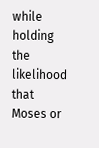while holding the likelihood that Moses or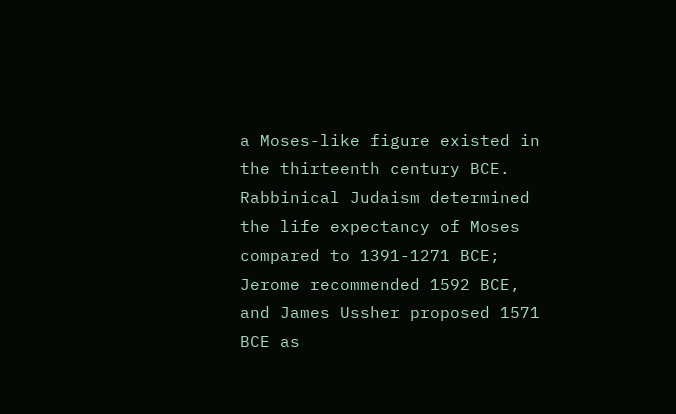a Moses-like figure existed in the thirteenth century BCE. Rabbinical Judaism determined the life expectancy of Moses compared to 1391-1271 BCE; Jerome recommended 1592 BCE, and James Ussher proposed 1571 BCE as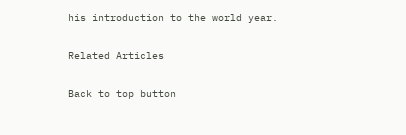his introduction to the world year.

Related Articles

Back to top button